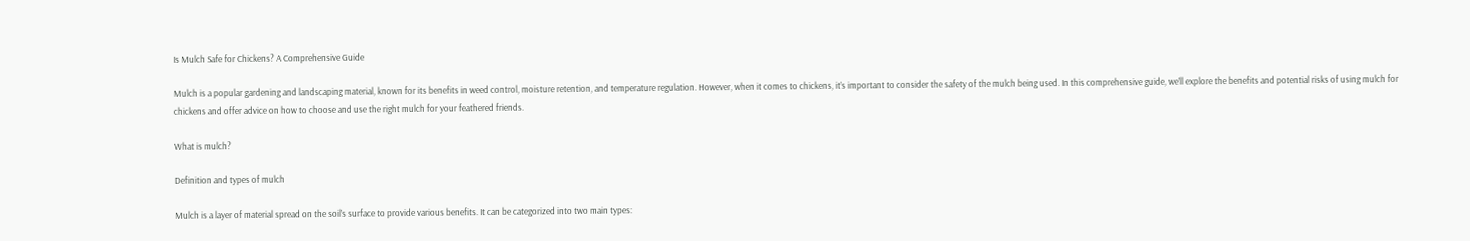Is Mulch Safe for Chickens? A Comprehensive Guide

Mulch is a popular gardening and landscaping material, known for its benefits in weed control, moisture retention, and temperature regulation. However, when it comes to chickens, it’s important to consider the safety of the mulch being used. In this comprehensive guide, we’ll explore the benefits and potential risks of using mulch for chickens and offer advice on how to choose and use the right mulch for your feathered friends.

What is mulch?

Definition and types of mulch

Mulch is a layer of material spread on the soil’s surface to provide various benefits. It can be categorized into two main types: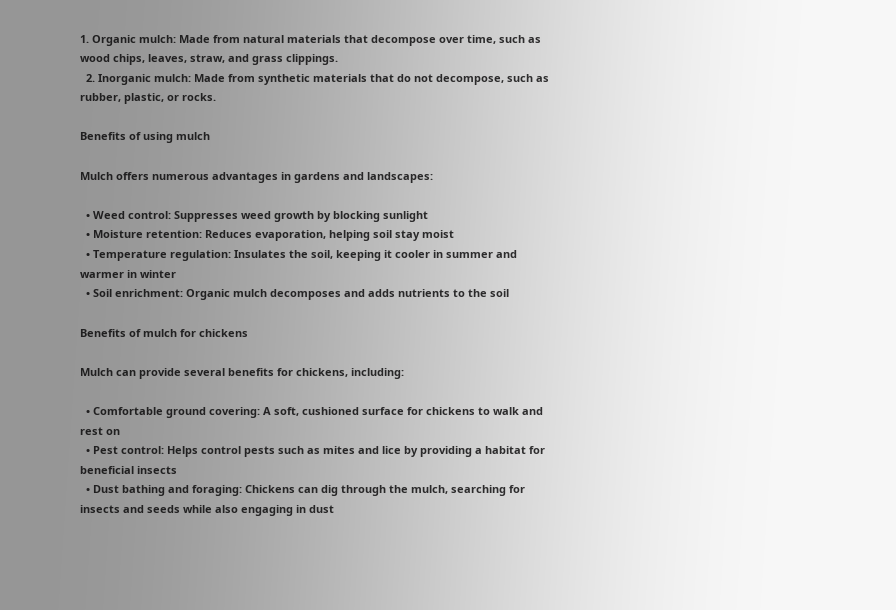1. Organic mulch: Made from natural materials that decompose over time, such as wood chips, leaves, straw, and grass clippings.
  2. Inorganic mulch: Made from synthetic materials that do not decompose, such as rubber, plastic, or rocks.

Benefits of using mulch

Mulch offers numerous advantages in gardens and landscapes:

  • Weed control: Suppresses weed growth by blocking sunlight
  • Moisture retention: Reduces evaporation, helping soil stay moist
  • Temperature regulation: Insulates the soil, keeping it cooler in summer and warmer in winter
  • Soil enrichment: Organic mulch decomposes and adds nutrients to the soil

Benefits of mulch for chickens

Mulch can provide several benefits for chickens, including:

  • Comfortable ground covering: A soft, cushioned surface for chickens to walk and rest on
  • Pest control: Helps control pests such as mites and lice by providing a habitat for beneficial insects
  • Dust bathing and foraging: Chickens can dig through the mulch, searching for insects and seeds while also engaging in dust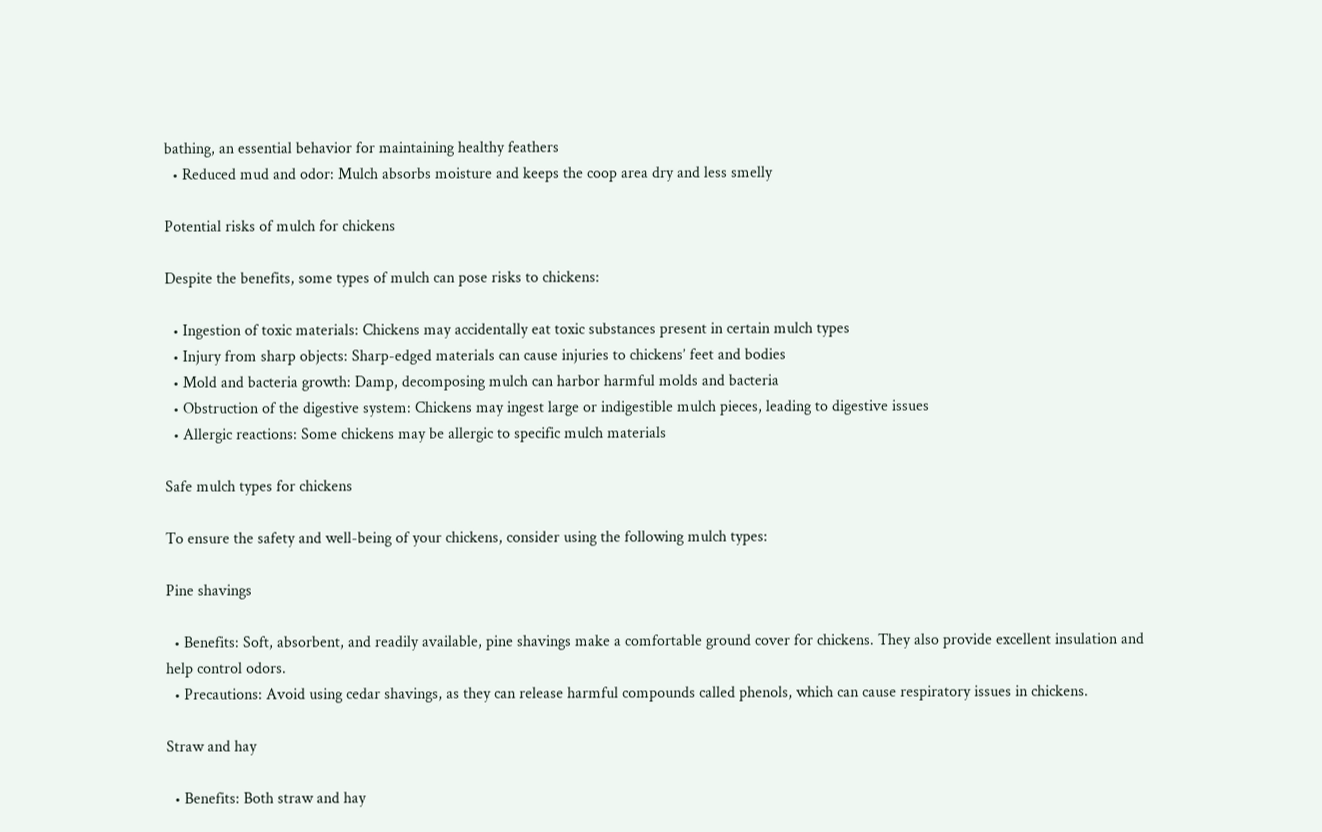bathing, an essential behavior for maintaining healthy feathers
  • Reduced mud and odor: Mulch absorbs moisture and keeps the coop area dry and less smelly

Potential risks of mulch for chickens

Despite the benefits, some types of mulch can pose risks to chickens:

  • Ingestion of toxic materials: Chickens may accidentally eat toxic substances present in certain mulch types
  • Injury from sharp objects: Sharp-edged materials can cause injuries to chickens’ feet and bodies
  • Mold and bacteria growth: Damp, decomposing mulch can harbor harmful molds and bacteria
  • Obstruction of the digestive system: Chickens may ingest large or indigestible mulch pieces, leading to digestive issues
  • Allergic reactions: Some chickens may be allergic to specific mulch materials

Safe mulch types for chickens

To ensure the safety and well-being of your chickens, consider using the following mulch types:

Pine shavings

  • Benefits: Soft, absorbent, and readily available, pine shavings make a comfortable ground cover for chickens. They also provide excellent insulation and help control odors.
  • Precautions: Avoid using cedar shavings, as they can release harmful compounds called phenols, which can cause respiratory issues in chickens.

Straw and hay

  • Benefits: Both straw and hay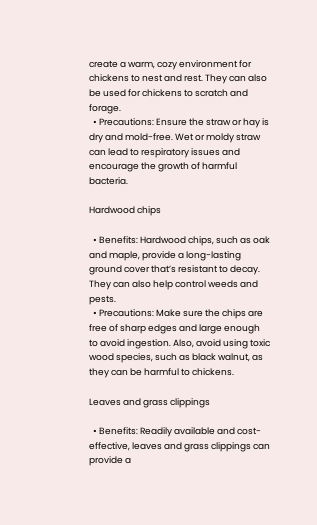create a warm, cozy environment for chickens to nest and rest. They can also be used for chickens to scratch and forage.
  • Precautions: Ensure the straw or hay is dry and mold-free. Wet or moldy straw can lead to respiratory issues and encourage the growth of harmful bacteria.

Hardwood chips

  • Benefits: Hardwood chips, such as oak and maple, provide a long-lasting ground cover that’s resistant to decay. They can also help control weeds and pests.
  • Precautions: Make sure the chips are free of sharp edges and large enough to avoid ingestion. Also, avoid using toxic wood species, such as black walnut, as they can be harmful to chickens.

Leaves and grass clippings

  • Benefits: Readily available and cost-effective, leaves and grass clippings can provide a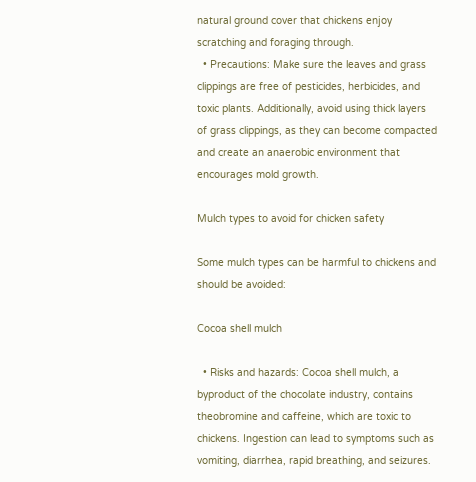natural ground cover that chickens enjoy scratching and foraging through.
  • Precautions: Make sure the leaves and grass clippings are free of pesticides, herbicides, and toxic plants. Additionally, avoid using thick layers of grass clippings, as they can become compacted and create an anaerobic environment that encourages mold growth.

Mulch types to avoid for chicken safety

Some mulch types can be harmful to chickens and should be avoided:

Cocoa shell mulch

  • Risks and hazards: Cocoa shell mulch, a byproduct of the chocolate industry, contains theobromine and caffeine, which are toxic to chickens. Ingestion can lead to symptoms such as vomiting, diarrhea, rapid breathing, and seizures.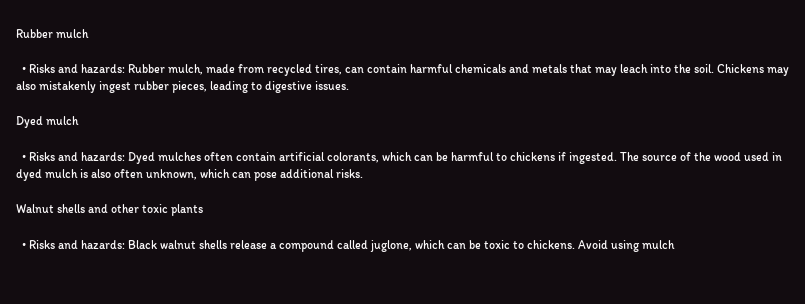Rubber mulch

  • Risks and hazards: Rubber mulch, made from recycled tires, can contain harmful chemicals and metals that may leach into the soil. Chickens may also mistakenly ingest rubber pieces, leading to digestive issues.

Dyed mulch

  • Risks and hazards: Dyed mulches often contain artificial colorants, which can be harmful to chickens if ingested. The source of the wood used in dyed mulch is also often unknown, which can pose additional risks.

Walnut shells and other toxic plants

  • Risks and hazards: Black walnut shells release a compound called juglone, which can be toxic to chickens. Avoid using mulch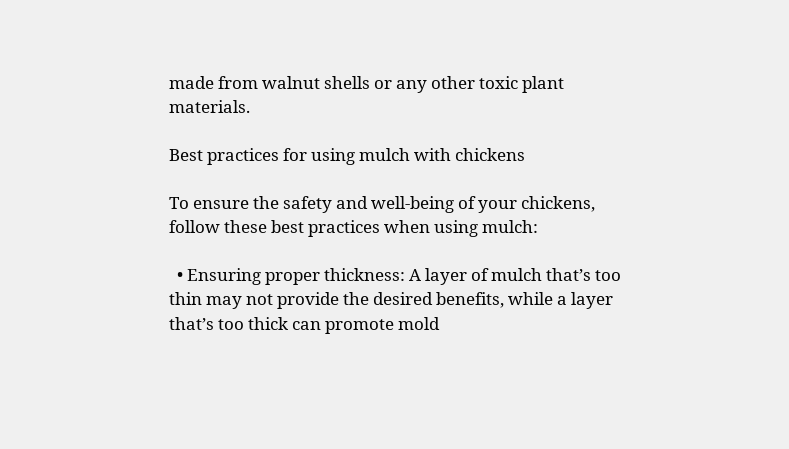made from walnut shells or any other toxic plant materials.

Best practices for using mulch with chickens

To ensure the safety and well-being of your chickens, follow these best practices when using mulch:

  • Ensuring proper thickness: A layer of mulch that’s too thin may not provide the desired benefits, while a layer that’s too thick can promote mold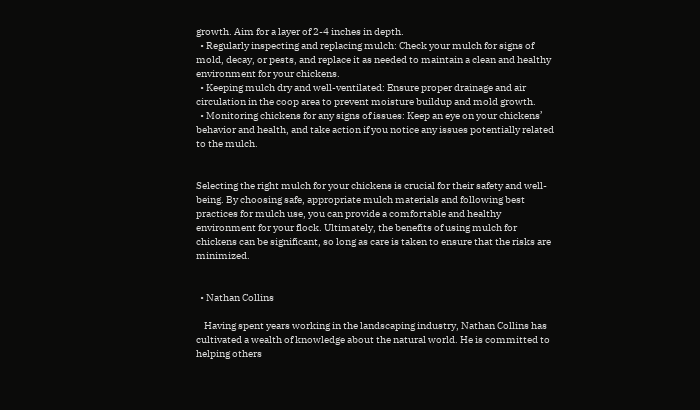growth. Aim for a layer of 2-4 inches in depth.
  • Regularly inspecting and replacing mulch: Check your mulch for signs of mold, decay, or pests, and replace it as needed to maintain a clean and healthy environment for your chickens.
  • Keeping mulch dry and well-ventilated: Ensure proper drainage and air circulation in the coop area to prevent moisture buildup and mold growth.
  • Monitoring chickens for any signs of issues: Keep an eye on your chickens’ behavior and health, and take action if you notice any issues potentially related to the mulch.


Selecting the right mulch for your chickens is crucial for their safety and well-being. By choosing safe, appropriate mulch materials and following best practices for mulch use, you can provide a comfortable and healthy environment for your flock. Ultimately, the benefits of using mulch for chickens can be significant, so long as care is taken to ensure that the risks are minimized.


  • Nathan Collins

    Having spent years working in the landscaping industry, Nathan Collins has cultivated a wealth of knowledge about the natural world. He is committed to helping others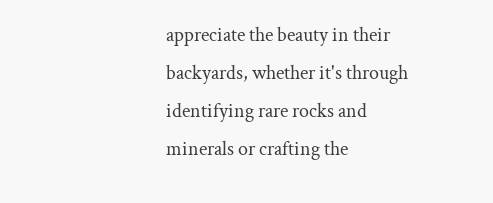appreciate the beauty in their backyards, whether it's through identifying rare rocks and minerals or crafting the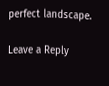perfect landscape.

Leave a Reply